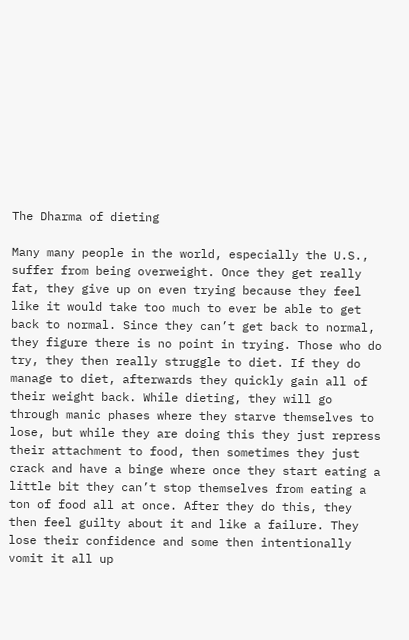The Dharma of dieting

Many many people in the world, especially the U.S., suffer from being overweight. Once they get really fat, they give up on even trying because they feel like it would take too much to ever be able to get back to normal. Since they can’t get back to normal, they figure there is no point in trying. Those who do try, they then really struggle to diet. If they do manage to diet, afterwards they quickly gain all of their weight back. While dieting, they will go through manic phases where they starve themselves to lose, but while they are doing this they just repress their attachment to food, then sometimes they just crack and have a binge where once they start eating a little bit they can’t stop themselves from eating a ton of food all at once. After they do this, they then feel guilty about it and like a failure. They lose their confidence and some then intentionally vomit it all up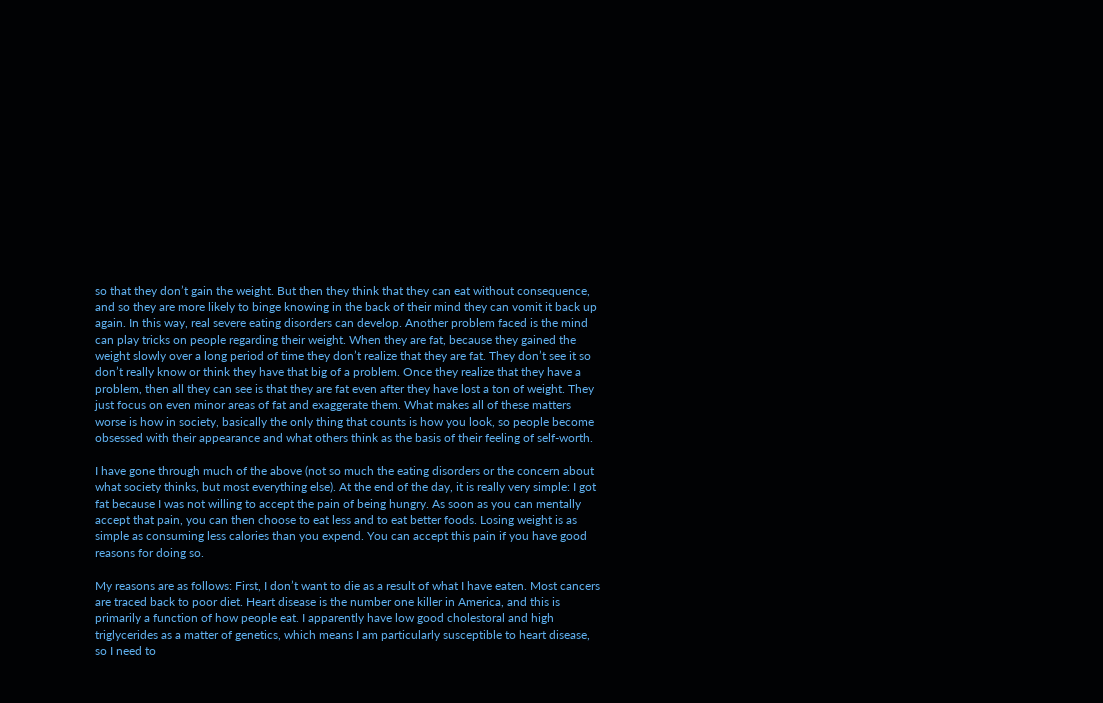so that they don’t gain the weight. But then they think that they can eat without consequence, and so they are more likely to binge knowing in the back of their mind they can vomit it back up again. In this way, real severe eating disorders can develop. Another problem faced is the mind can play tricks on people regarding their weight. When they are fat, because they gained the weight slowly over a long period of time they don’t realize that they are fat. They don’t see it so don’t really know or think they have that big of a problem. Once they realize that they have a problem, then all they can see is that they are fat even after they have lost a ton of weight. They just focus on even minor areas of fat and exaggerate them. What makes all of these matters worse is how in society, basically the only thing that counts is how you look, so people become obsessed with their appearance and what others think as the basis of their feeling of self-worth.

I have gone through much of the above (not so much the eating disorders or the concern about what society thinks, but most everything else). At the end of the day, it is really very simple: I got fat because I was not willing to accept the pain of being hungry. As soon as you can mentally accept that pain, you can then choose to eat less and to eat better foods. Losing weight is as simple as consuming less calories than you expend. You can accept this pain if you have good reasons for doing so.

My reasons are as follows: First, I don’t want to die as a result of what I have eaten. Most cancers are traced back to poor diet. Heart disease is the number one killer in America, and this is primarily a function of how people eat. I apparently have low good cholestoral and high triglycerides as a matter of genetics, which means I am particularly susceptible to heart disease, so I need to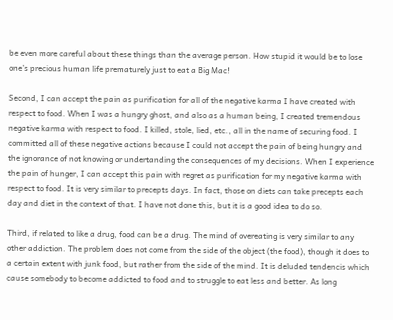be even more careful about these things than the average person. How stupid it would be to lose one’s precious human life prematurely just to eat a Big Mac!

Second, I can accept the pain as purification for all of the negative karma I have created with respect to food. When I was a hungry ghost, and also as a human being, I created tremendous negative karma with respect to food. I killed, stole, lied, etc., all in the name of securing food. I committed all of these negative actions because I could not accept the pain of being hungry and the ignorance of not knowing or undertanding the consequences of my decisions. When I experience the pain of hunger, I can accept this pain with regret as purification for my negative karma with respect to food. It is very similar to precepts days. In fact, those on diets can take precepts each day and diet in the context of that. I have not done this, but it is a good idea to do so.

Third, if related to like a drug, food can be a drug. The mind of overeating is very similar to any other addiction. The problem does not come from the side of the object (the food), though it does to a certain extent with junk food, but rather from the side of the mind. It is deluded tendencis which cause somebody to become addicted to food and to struggle to eat less and better. As long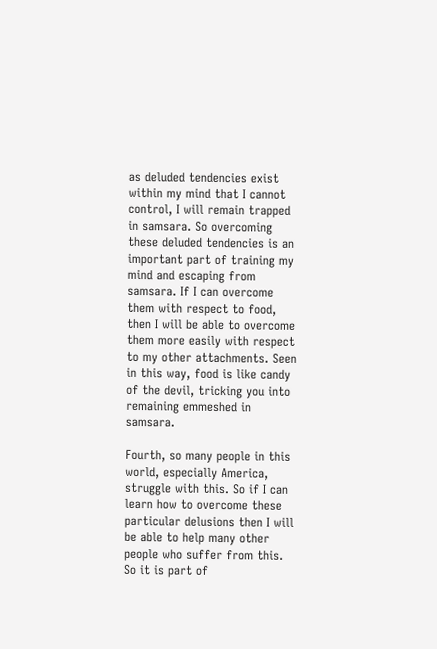as deluded tendencies exist within my mind that I cannot control, I will remain trapped in samsara. So overcoming these deluded tendencies is an important part of training my mind and escaping from samsara. If I can overcome them with respect to food, then I will be able to overcome them more easily with respect to my other attachments. Seen in this way, food is like candy of the devil, tricking you into remaining emmeshed in samsara.

Fourth, so many people in this world, especially America, struggle with this. So if I can learn how to overcome these particular delusions then I will be able to help many other people who suffer from this. So it is part of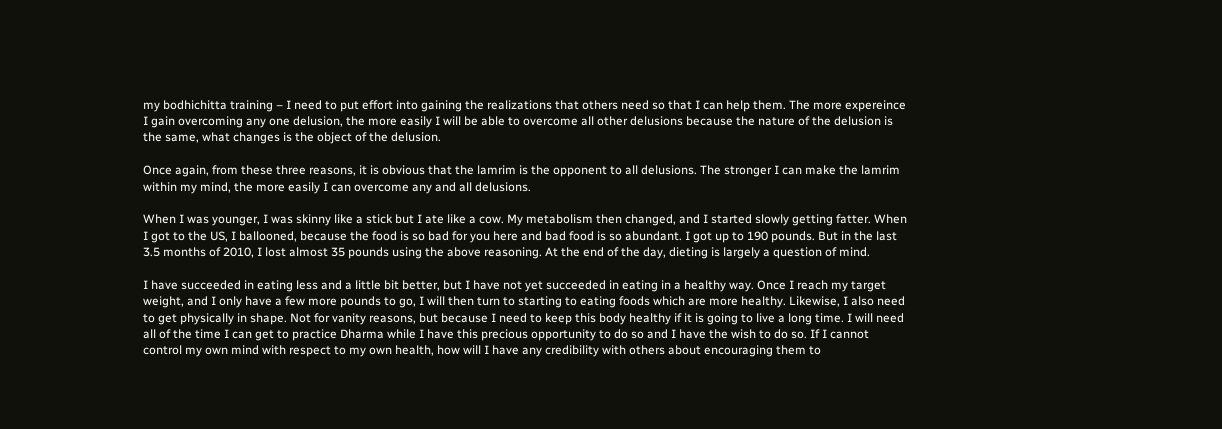my bodhichitta training – I need to put effort into gaining the realizations that others need so that I can help them. The more expereince I gain overcoming any one delusion, the more easily I will be able to overcome all other delusions because the nature of the delusion is the same, what changes is the object of the delusion.

Once again, from these three reasons, it is obvious that the lamrim is the opponent to all delusions. The stronger I can make the lamrim within my mind, the more easily I can overcome any and all delusions.

When I was younger, I was skinny like a stick but I ate like a cow. My metabolism then changed, and I started slowly getting fatter. When I got to the US, I ballooned, because the food is so bad for you here and bad food is so abundant. I got up to 190 pounds. But in the last 3.5 months of 2010, I lost almost 35 pounds using the above reasoning. At the end of the day, dieting is largely a question of mind.

I have succeeded in eating less and a little bit better, but I have not yet succeeded in eating in a healthy way. Once I reach my target weight, and I only have a few more pounds to go, I will then turn to starting to eating foods which are more healthy. Likewise, I also need to get physically in shape. Not for vanity reasons, but because I need to keep this body healthy if it is going to live a long time. I will need all of the time I can get to practice Dharma while I have this precious opportunity to do so and I have the wish to do so. If I cannot control my own mind with respect to my own health, how will I have any credibility with others about encouraging them to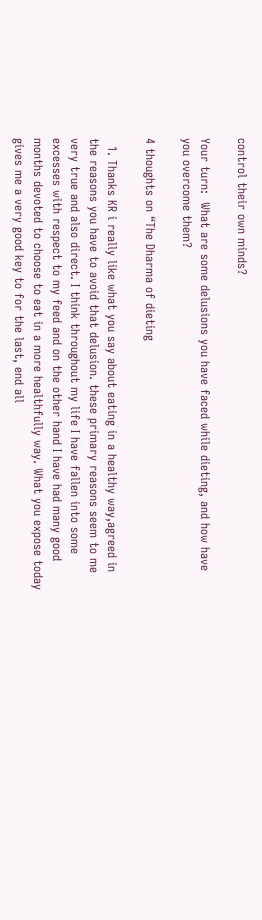control their own minds?

Your turn:  What are some delusions you have faced while dieting, and how have you overcome them?

4 thoughts on “The Dharma of dieting

  1. Thanks KR i really like what you say about eating in a healthy way,agreed in the reasons you have to avoid that delusion. these primary reasons seem to me very true and also direct. I think throughout my life I have fallen into some excesses with respect to my feed and on the other hand I have had many good months devoted to choose to eat in a more healthfully way. What you expose today gives me a very good key to for the last, end all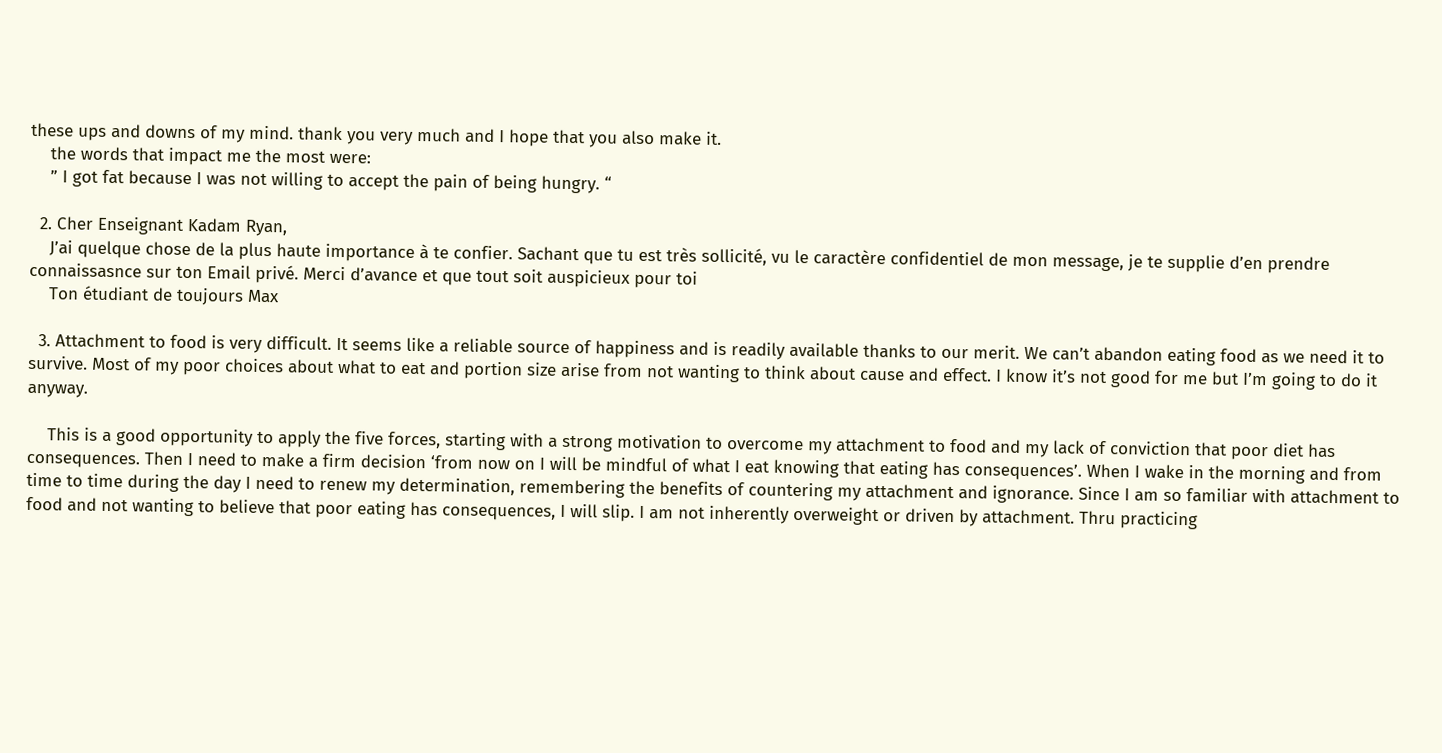these ups and downs of my mind. thank you very much and I hope that you also make it.
    the words that impact me the most were:
    ” I got fat because I was not willing to accept the pain of being hungry. “

  2. Cher Enseignant Kadam Ryan,
    J’ai quelque chose de la plus haute importance à te confier. Sachant que tu est très sollicité, vu le caractère confidentiel de mon message, je te supplie d’en prendre connaissasnce sur ton Email privé. Merci d’avance et que tout soit auspicieux pour toi
    Ton étudiant de toujours Max

  3. Attachment to food is very difficult. It seems like a reliable source of happiness and is readily available thanks to our merit. We can’t abandon eating food as we need it to survive. Most of my poor choices about what to eat and portion size arise from not wanting to think about cause and effect. I know it’s not good for me but I’m going to do it anyway.

    This is a good opportunity to apply the five forces, starting with a strong motivation to overcome my attachment to food and my lack of conviction that poor diet has consequences. Then I need to make a firm decision ‘from now on I will be mindful of what I eat knowing that eating has consequences’. When I wake in the morning and from time to time during the day I need to renew my determination, remembering the benefits of countering my attachment and ignorance. Since I am so familiar with attachment to food and not wanting to believe that poor eating has consequences, I will slip. I am not inherently overweight or driven by attachment. Thru practicing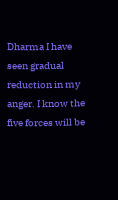Dharma I have seen gradual reduction in my anger. I know the five forces will be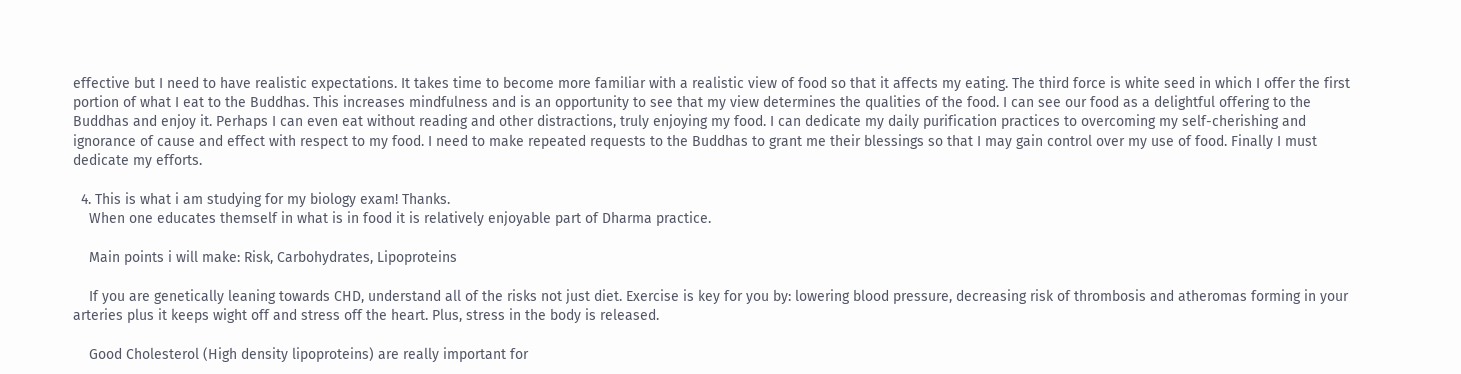effective but I need to have realistic expectations. It takes time to become more familiar with a realistic view of food so that it affects my eating. The third force is white seed in which I offer the first portion of what I eat to the Buddhas. This increases mindfulness and is an opportunity to see that my view determines the qualities of the food. I can see our food as a delightful offering to the Buddhas and enjoy it. Perhaps I can even eat without reading and other distractions, truly enjoying my food. I can dedicate my daily purification practices to overcoming my self-cherishing and ignorance of cause and effect with respect to my food. I need to make repeated requests to the Buddhas to grant me their blessings so that I may gain control over my use of food. Finally I must dedicate my efforts.

  4. This is what i am studying for my biology exam! Thanks.
    When one educates themself in what is in food it is relatively enjoyable part of Dharma practice.

    Main points i will make: Risk, Carbohydrates, Lipoproteins

    If you are genetically leaning towards CHD, understand all of the risks not just diet. Exercise is key for you by: lowering blood pressure, decreasing risk of thrombosis and atheromas forming in your arteries plus it keeps wight off and stress off the heart. Plus, stress in the body is released.

    Good Cholesterol (High density lipoproteins) are really important for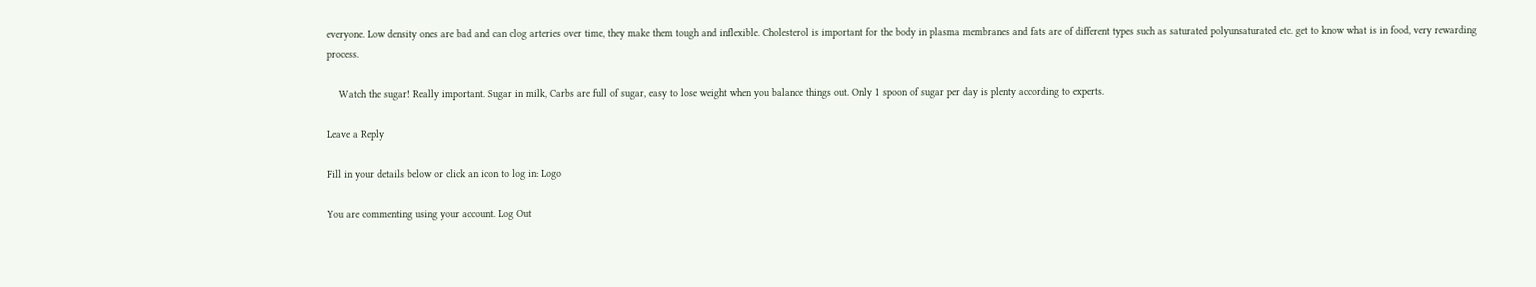everyone. Low density ones are bad and can clog arteries over time, they make them tough and inflexible. Cholesterol is important for the body in plasma membranes and fats are of different types such as saturated polyunsaturated etc. get to know what is in food, very rewarding process.

    Watch the sugar! Really important. Sugar in milk, Carbs are full of sugar, easy to lose weight when you balance things out. Only 1 spoon of sugar per day is plenty according to experts.

Leave a Reply

Fill in your details below or click an icon to log in: Logo

You are commenting using your account. Log Out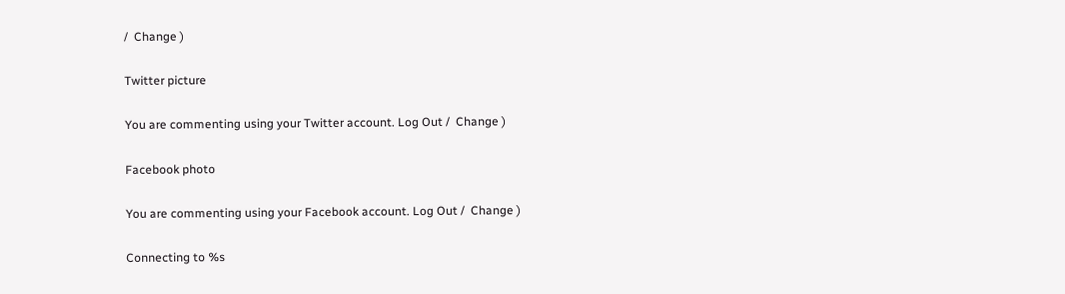/  Change )

Twitter picture

You are commenting using your Twitter account. Log Out /  Change )

Facebook photo

You are commenting using your Facebook account. Log Out /  Change )

Connecting to %s